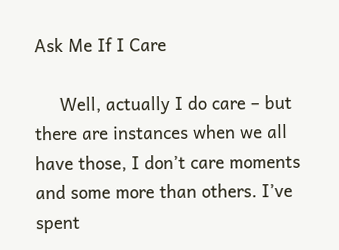Ask Me If I Care

     Well, actually I do care – but there are instances when we all have those, I don’t care moments and some more than others. I’ve spent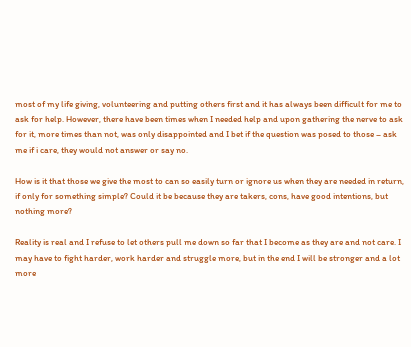most of my life giving, volunteering and putting others first and it has always been difficult for me to ask for help. However, there have been times when I needed help and upon gathering the nerve to ask for it, more times than not, was only disappointed and I bet if the question was posed to those – ask me if i care, they would not answer or say no.

How is it that those we give the most to can so easily turn or ignore us when they are needed in return, if only for something simple? Could it be because they are takers, cons, have good intentions, but nothing more?

Reality is real and I refuse to let others pull me down so far that I become as they are and not care. I may have to fight harder, work harder and struggle more, but in the end I will be stronger and a lot more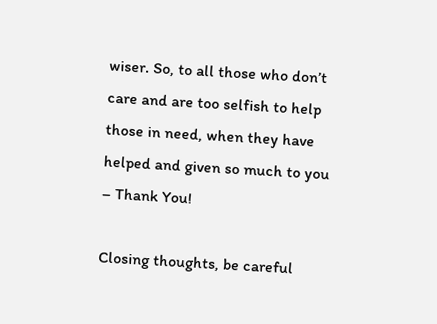wiser. So, to all those who don’t care and are too selfish to help those in need, when they have helped and given so much to you – Thank You!

Closing thoughts, be careful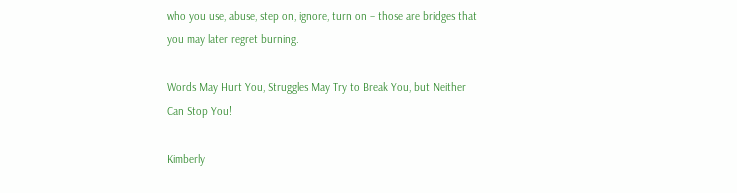who you use, abuse, step on, ignore, turn on – those are bridges that you may later regret burning.

Words May Hurt You, Struggles May Try to Break You, but Neither Can Stop You!

Kimberly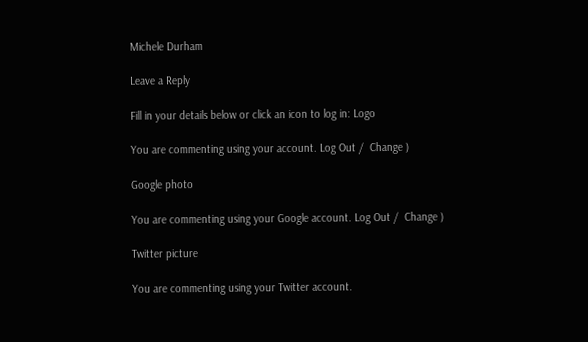Michele Durham

Leave a Reply

Fill in your details below or click an icon to log in: Logo

You are commenting using your account. Log Out /  Change )

Google photo

You are commenting using your Google account. Log Out /  Change )

Twitter picture

You are commenting using your Twitter account.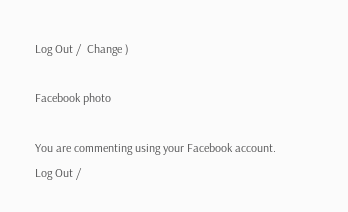Log Out /  Change )

Facebook photo

You are commenting using your Facebook account. Log Out /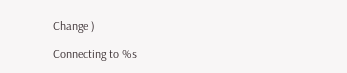Change )

Connecting to %s